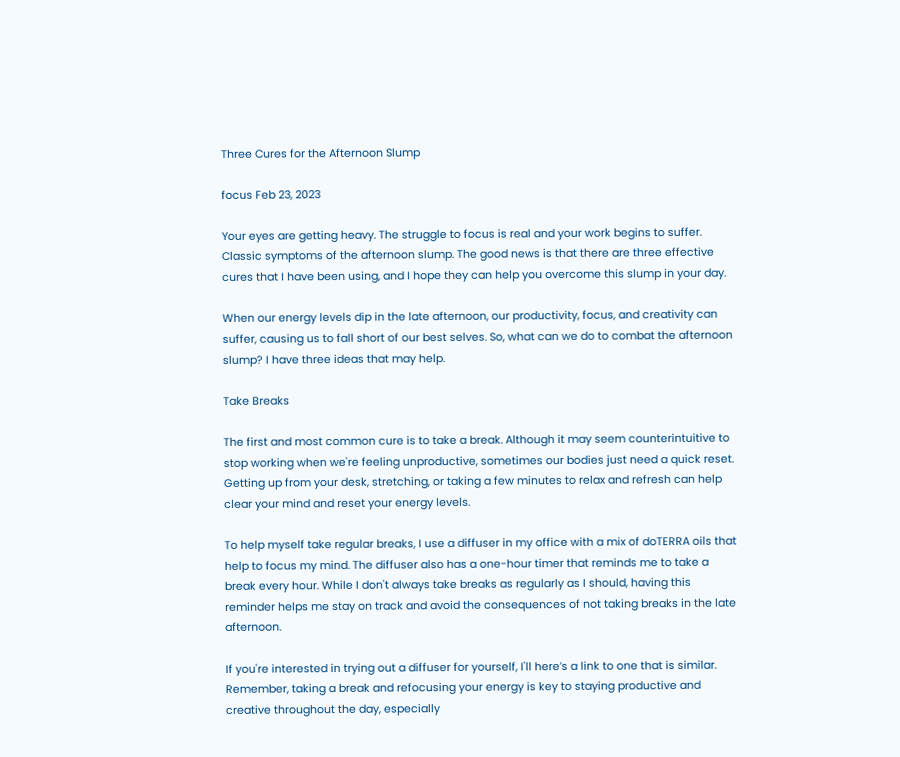Three Cures for the Afternoon Slump

focus Feb 23, 2023

Your eyes are getting heavy. The struggle to focus is real and your work begins to suffer. Classic symptoms of the afternoon slump. The good news is that there are three effective cures that I have been using, and I hope they can help you overcome this slump in your day.

When our energy levels dip in the late afternoon, our productivity, focus, and creativity can suffer, causing us to fall short of our best selves. So, what can we do to combat the afternoon slump? I have three ideas that may help.

Take Breaks

The first and most common cure is to take a break. Although it may seem counterintuitive to stop working when we're feeling unproductive, sometimes our bodies just need a quick reset. Getting up from your desk, stretching, or taking a few minutes to relax and refresh can help clear your mind and reset your energy levels.

To help myself take regular breaks, I use a diffuser in my office with a mix of doTERRA oils that help to focus my mind. The diffuser also has a one-hour timer that reminds me to take a break every hour. While I don't always take breaks as regularly as I should, having this reminder helps me stay on track and avoid the consequences of not taking breaks in the late afternoon.

If you're interested in trying out a diffuser for yourself, I'll here’s a link to one that is similar. Remember, taking a break and refocusing your energy is key to staying productive and creative throughout the day, especially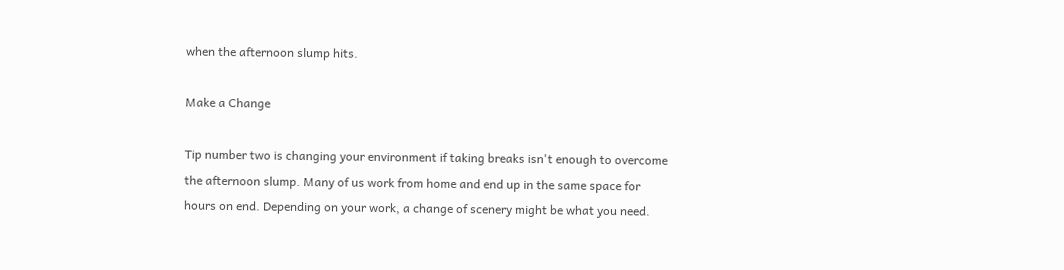when the afternoon slump hits.

Make a Change

Tip number two is changing your environment if taking breaks isn't enough to overcome the afternoon slump. Many of us work from home and end up in the same space for hours on end. Depending on your work, a change of scenery might be what you need.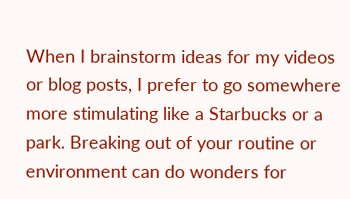When I brainstorm ideas for my videos or blog posts, I prefer to go somewhere more stimulating like a Starbucks or a park. Breaking out of your routine or environment can do wonders for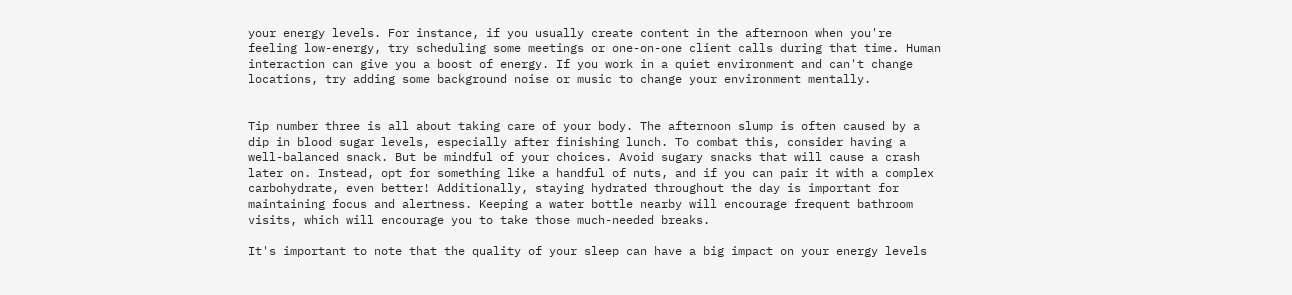your energy levels. For instance, if you usually create content in the afternoon when you're feeling low-energy, try scheduling some meetings or one-on-one client calls during that time. Human interaction can give you a boost of energy. If you work in a quiet environment and can't change locations, try adding some background noise or music to change your environment mentally.


Tip number three is all about taking care of your body. The afternoon slump is often caused by a dip in blood sugar levels, especially after finishing lunch. To combat this, consider having a well-balanced snack. But be mindful of your choices. Avoid sugary snacks that will cause a crash later on. Instead, opt for something like a handful of nuts, and if you can pair it with a complex carbohydrate, even better! Additionally, staying hydrated throughout the day is important for maintaining focus and alertness. Keeping a water bottle nearby will encourage frequent bathroom visits, which will encourage you to take those much-needed breaks.

It's important to note that the quality of your sleep can have a big impact on your energy levels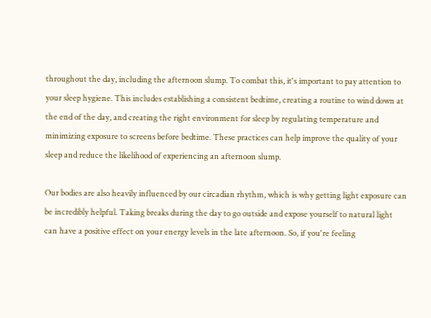throughout the day, including the afternoon slump. To combat this, it's important to pay attention to your sleep hygiene. This includes establishing a consistent bedtime, creating a routine to wind down at the end of the day, and creating the right environment for sleep by regulating temperature and minimizing exposure to screens before bedtime. These practices can help improve the quality of your sleep and reduce the likelihood of experiencing an afternoon slump.

Our bodies are also heavily influenced by our circadian rhythm, which is why getting light exposure can be incredibly helpful. Taking breaks during the day to go outside and expose yourself to natural light can have a positive effect on your energy levels in the late afternoon. So, if you're feeling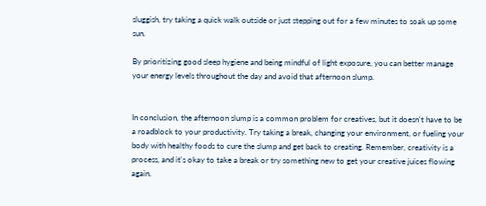sluggish, try taking a quick walk outside or just stepping out for a few minutes to soak up some sun.

By prioritizing good sleep hygiene and being mindful of light exposure, you can better manage your energy levels throughout the day and avoid that afternoon slump.


In conclusion, the afternoon slump is a common problem for creatives, but it doesn't have to be a roadblock to your productivity. Try taking a break, changing your environment, or fueling your body with healthy foods to cure the slump and get back to creating. Remember, creativity is a process, and it's okay to take a break or try something new to get your creative juices flowing again.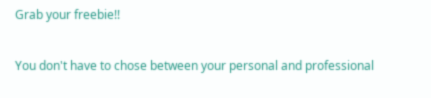Grab your freebie!!

You don't have to chose between your personal and professional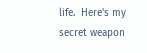life.  Here's my secret weapon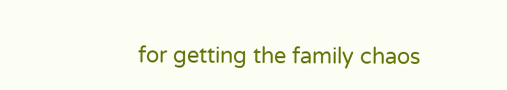for getting the family chaos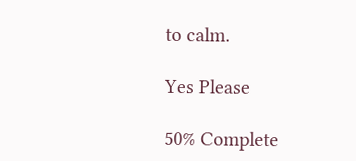to calm.

Yes Please

50% Complete